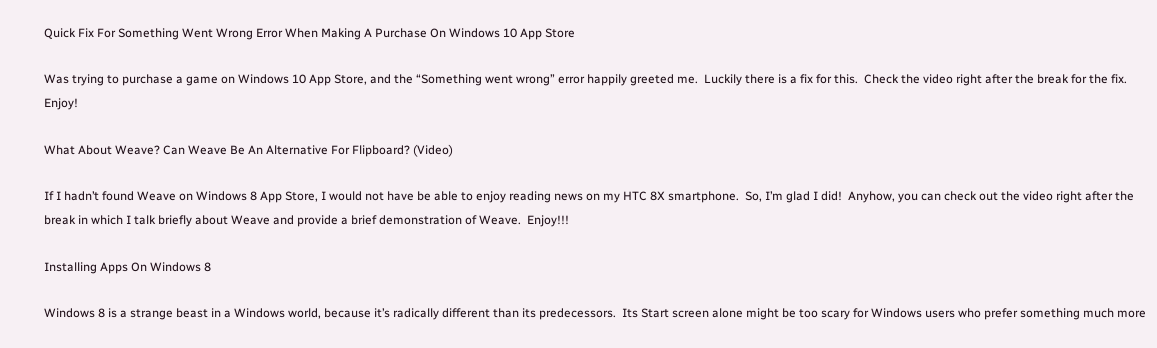Quick Fix For Something Went Wrong Error When Making A Purchase On Windows 10 App Store

Was trying to purchase a game on Windows 10 App Store, and the “Something went wrong” error happily greeted me.  Luckily there is a fix for this.  Check the video right after the break for the fix.  Enjoy!

What About Weave? Can Weave Be An Alternative For Flipboard? (Video)

If I hadn’t found Weave on Windows 8 App Store, I would not have be able to enjoy reading news on my HTC 8X smartphone.  So, I’m glad I did!  Anyhow, you can check out the video right after the break in which I talk briefly about Weave and provide a brief demonstration of Weave.  Enjoy!!!

Installing Apps On Windows 8

Windows 8 is a strange beast in a Windows world, because it’s radically different than its predecessors.  Its Start screen alone might be too scary for Windows users who prefer something much more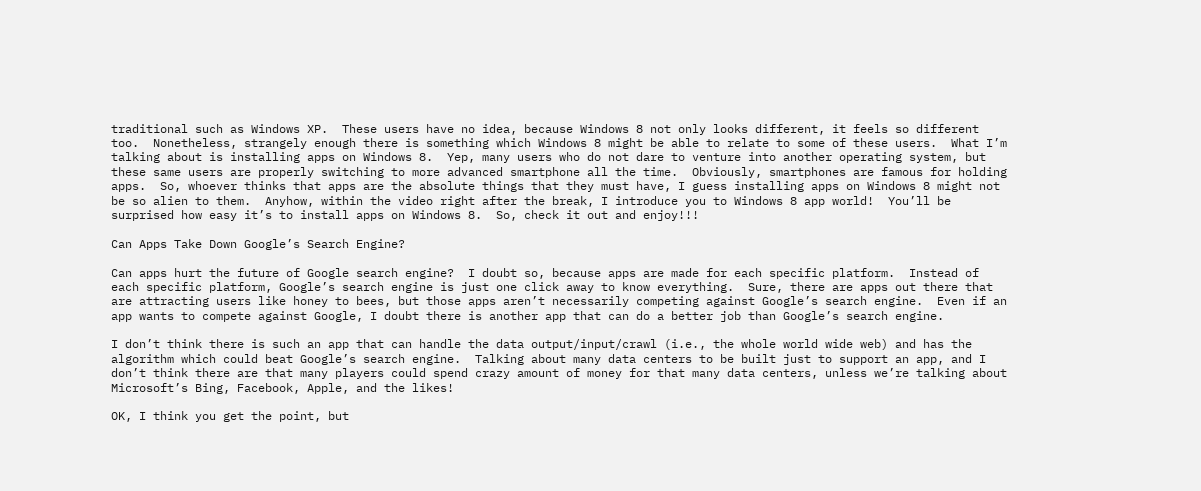traditional such as Windows XP.  These users have no idea, because Windows 8 not only looks different, it feels so different too.  Nonetheless, strangely enough there is something which Windows 8 might be able to relate to some of these users.  What I’m talking about is installing apps on Windows 8.  Yep, many users who do not dare to venture into another operating system, but these same users are properly switching to more advanced smartphone all the time.  Obviously, smartphones are famous for holding apps.  So, whoever thinks that apps are the absolute things that they must have, I guess installing apps on Windows 8 might not be so alien to them.  Anyhow, within the video right after the break, I introduce you to Windows 8 app world!  You’ll be surprised how easy it’s to install apps on Windows 8.  So, check it out and enjoy!!!

Can Apps Take Down Google’s Search Engine?

Can apps hurt the future of Google search engine?  I doubt so, because apps are made for each specific platform.  Instead of each specific platform, Google’s search engine is just one click away to know everything.  Sure, there are apps out there that are attracting users like honey to bees, but those apps aren’t necessarily competing against Google’s search engine.  Even if an app wants to compete against Google, I doubt there is another app that can do a better job than Google’s search engine.

I don’t think there is such an app that can handle the data output/input/crawl (i.e., the whole world wide web) and has the algorithm which could beat Google’s search engine.  Talking about many data centers to be built just to support an app, and I don’t think there are that many players could spend crazy amount of money for that many data centers, unless we’re talking about Microsoft’s Bing, Facebook, Apple, and the likes!

OK, I think you get the point, but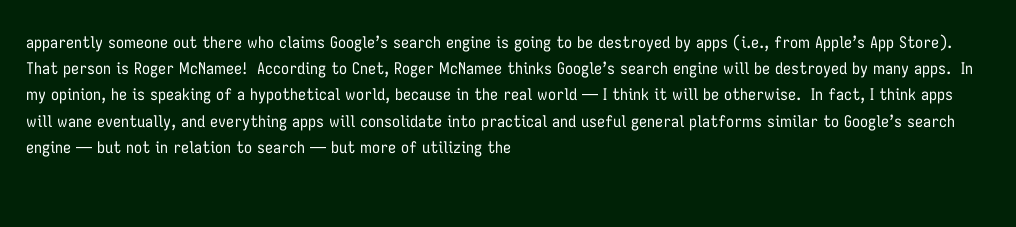apparently someone out there who claims Google’s search engine is going to be destroyed by apps (i.e., from Apple’s App Store).  That person is Roger McNamee!  According to Cnet, Roger McNamee thinks Google’s search engine will be destroyed by many apps.  In my opinion, he is speaking of a hypothetical world, because in the real world — I think it will be otherwise.  In fact, I think apps will wane eventually, and everything apps will consolidate into practical and useful general platforms similar to Google’s search engine — but not in relation to search — but more of utilizing the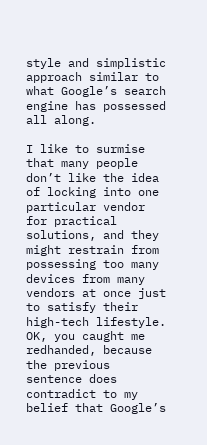style and simplistic approach similar to what Google’s search engine has possessed all along.

I like to surmise that many people don’t like the idea of locking into one particular vendor for practical solutions, and they might restrain from possessing too many devices from many vendors at once just to satisfy their high-tech lifestyle.  OK, you caught me redhanded, because the previous sentence does contradict to my belief that Google’s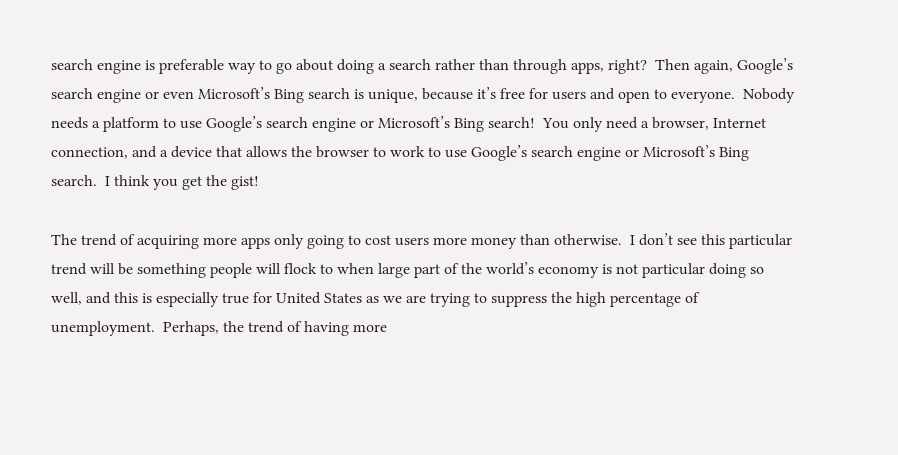search engine is preferable way to go about doing a search rather than through apps, right?  Then again, Google’s search engine or even Microsoft’s Bing search is unique, because it’s free for users and open to everyone.  Nobody needs a platform to use Google’s search engine or Microsoft’s Bing search!  You only need a browser, Internet connection, and a device that allows the browser to work to use Google’s search engine or Microsoft’s Bing search.  I think you get the gist!

The trend of acquiring more apps only going to cost users more money than otherwise.  I don’t see this particular trend will be something people will flock to when large part of the world’s economy is not particular doing so well, and this is especially true for United States as we are trying to suppress the high percentage of unemployment.  Perhaps, the trend of having more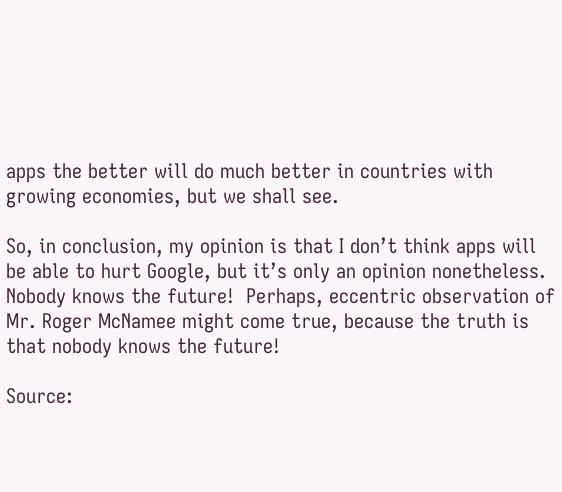apps the better will do much better in countries with growing economies, but we shall see.

So, in conclusion, my opinion is that I don’t think apps will be able to hurt Google, but it’s only an opinion nonetheless.  Nobody knows the future!  Perhaps, eccentric observation of Mr. Roger McNamee might come true, because the truth is that nobody knows the future!

Source: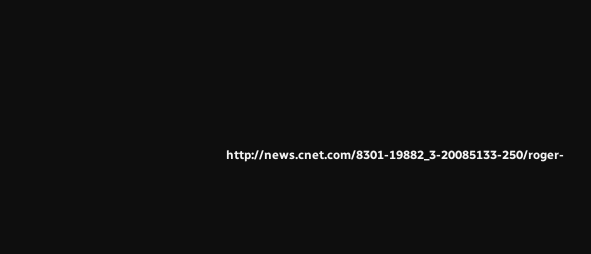http://news.cnet.com/8301-19882_3-20085133-250/roger-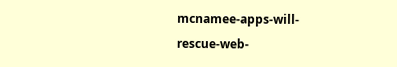mcnamee-apps-will-rescue-web-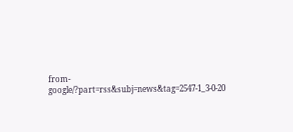from-google/?part=rss&subj=news&tag=2547-1_3-0-20